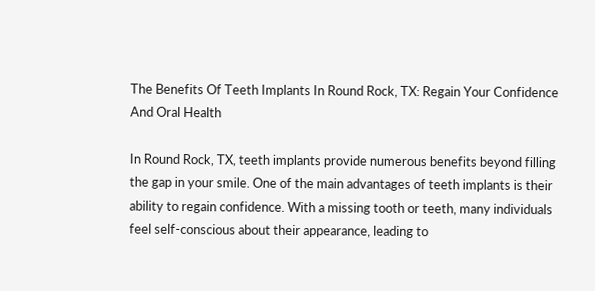The Benefits Of Teeth Implants In Round Rock, TX: Regain Your Confidence And Oral Health

In Round Rock, TX, teeth implants provide numerous benefits beyond filling the gap in your smile. One of the main advantages of teeth implants is their ability to regain confidence. With a missing tooth or teeth, many individuals feel self-conscious about their appearance, leading to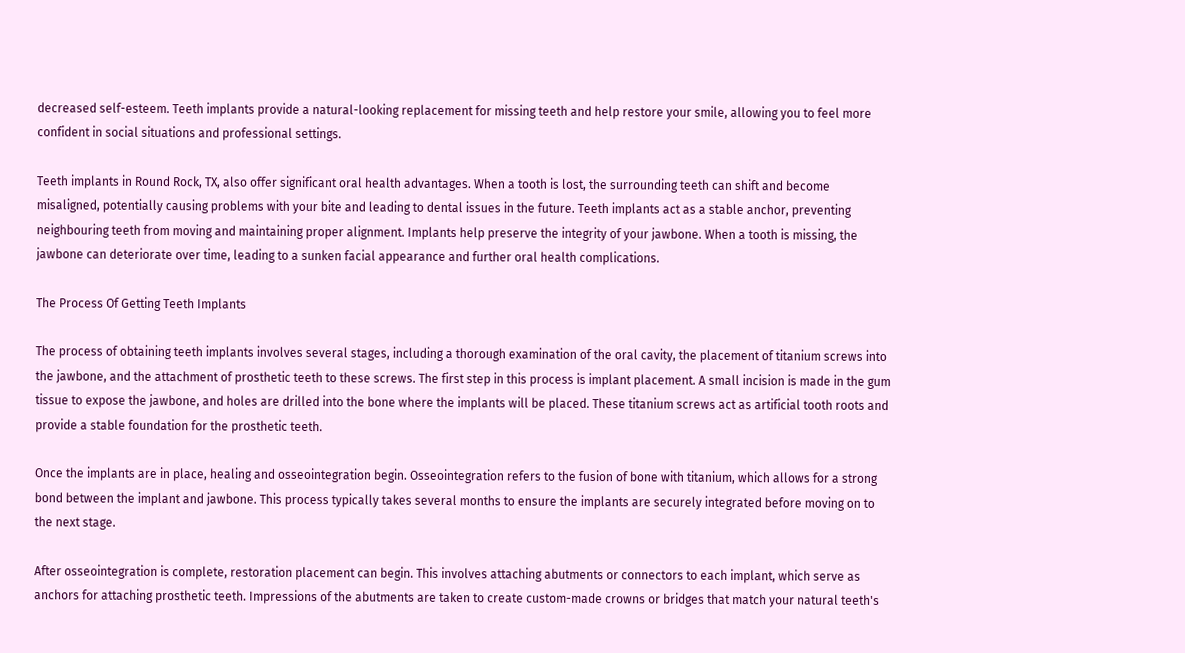decreased self-esteem. Teeth implants provide a natural-looking replacement for missing teeth and help restore your smile, allowing you to feel more confident in social situations and professional settings.

Teeth implants in Round Rock, TX, also offer significant oral health advantages. When a tooth is lost, the surrounding teeth can shift and become misaligned, potentially causing problems with your bite and leading to dental issues in the future. Teeth implants act as a stable anchor, preventing neighbouring teeth from moving and maintaining proper alignment. Implants help preserve the integrity of your jawbone. When a tooth is missing, the jawbone can deteriorate over time, leading to a sunken facial appearance and further oral health complications.

The Process Of Getting Teeth Implants

The process of obtaining teeth implants involves several stages, including a thorough examination of the oral cavity, the placement of titanium screws into the jawbone, and the attachment of prosthetic teeth to these screws. The first step in this process is implant placement. A small incision is made in the gum tissue to expose the jawbone, and holes are drilled into the bone where the implants will be placed. These titanium screws act as artificial tooth roots and provide a stable foundation for the prosthetic teeth.

Once the implants are in place, healing and osseointegration begin. Osseointegration refers to the fusion of bone with titanium, which allows for a strong bond between the implant and jawbone. This process typically takes several months to ensure the implants are securely integrated before moving on to the next stage.

After osseointegration is complete, restoration placement can begin. This involves attaching abutments or connectors to each implant, which serve as anchors for attaching prosthetic teeth. Impressions of the abutments are taken to create custom-made crowns or bridges that match your natural teeth's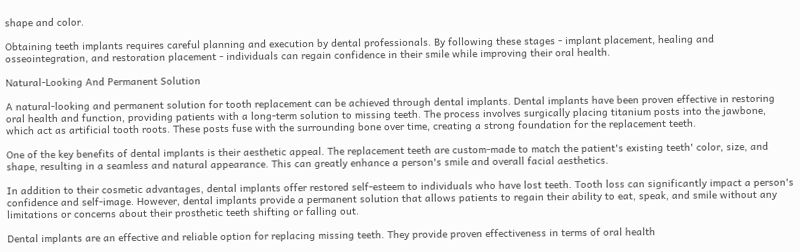shape and color.

Obtaining teeth implants requires careful planning and execution by dental professionals. By following these stages - implant placement, healing and osseointegration, and restoration placement - individuals can regain confidence in their smile while improving their oral health.

Natural-Looking And Permanent Solution

A natural-looking and permanent solution for tooth replacement can be achieved through dental implants. Dental implants have been proven effective in restoring oral health and function, providing patients with a long-term solution to missing teeth. The process involves surgically placing titanium posts into the jawbone, which act as artificial tooth roots. These posts fuse with the surrounding bone over time, creating a strong foundation for the replacement teeth.

One of the key benefits of dental implants is their aesthetic appeal. The replacement teeth are custom-made to match the patient's existing teeth' color, size, and shape, resulting in a seamless and natural appearance. This can greatly enhance a person's smile and overall facial aesthetics.

In addition to their cosmetic advantages, dental implants offer restored self-esteem to individuals who have lost teeth. Tooth loss can significantly impact a person's confidence and self-image. However, dental implants provide a permanent solution that allows patients to regain their ability to eat, speak, and smile without any limitations or concerns about their prosthetic teeth shifting or falling out.

Dental implants are an effective and reliable option for replacing missing teeth. They provide proven effectiveness in terms of oral health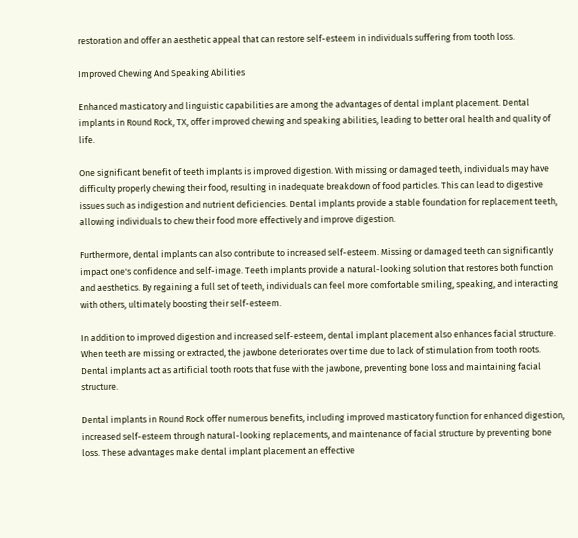restoration and offer an aesthetic appeal that can restore self-esteem in individuals suffering from tooth loss.

Improved Chewing And Speaking Abilities

Enhanced masticatory and linguistic capabilities are among the advantages of dental implant placement. Dental implants in Round Rock, TX, offer improved chewing and speaking abilities, leading to better oral health and quality of life.

One significant benefit of teeth implants is improved digestion. With missing or damaged teeth, individuals may have difficulty properly chewing their food, resulting in inadequate breakdown of food particles. This can lead to digestive issues such as indigestion and nutrient deficiencies. Dental implants provide a stable foundation for replacement teeth, allowing individuals to chew their food more effectively and improve digestion.

Furthermore, dental implants can also contribute to increased self-esteem. Missing or damaged teeth can significantly impact one's confidence and self-image. Teeth implants provide a natural-looking solution that restores both function and aesthetics. By regaining a full set of teeth, individuals can feel more comfortable smiling, speaking, and interacting with others, ultimately boosting their self-esteem.

In addition to improved digestion and increased self-esteem, dental implant placement also enhances facial structure. When teeth are missing or extracted, the jawbone deteriorates over time due to lack of stimulation from tooth roots. Dental implants act as artificial tooth roots that fuse with the jawbone, preventing bone loss and maintaining facial structure.

Dental implants in Round Rock offer numerous benefits, including improved masticatory function for enhanced digestion, increased self-esteem through natural-looking replacements, and maintenance of facial structure by preventing bone loss. These advantages make dental implant placement an effective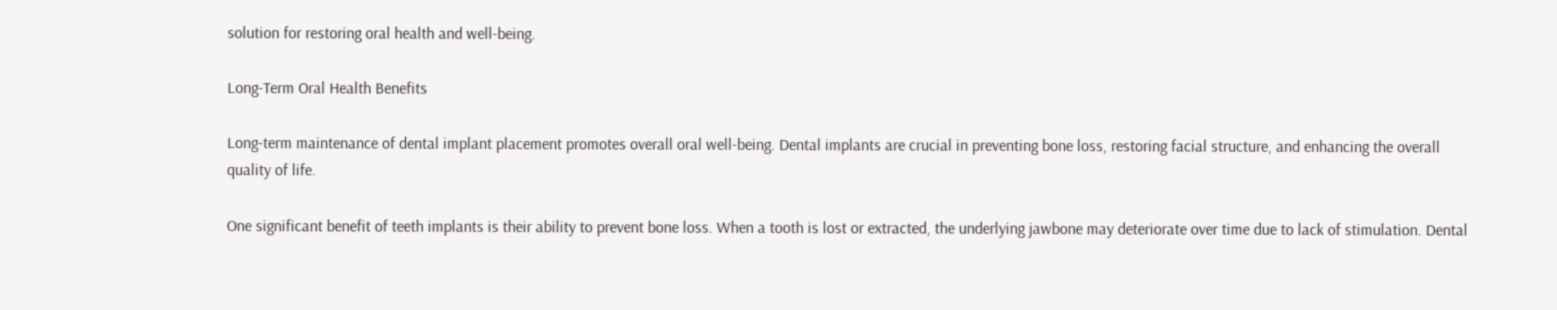solution for restoring oral health and well-being.

Long-Term Oral Health Benefits

Long-term maintenance of dental implant placement promotes overall oral well-being. Dental implants are crucial in preventing bone loss, restoring facial structure, and enhancing the overall quality of life.

One significant benefit of teeth implants is their ability to prevent bone loss. When a tooth is lost or extracted, the underlying jawbone may deteriorate over time due to lack of stimulation. Dental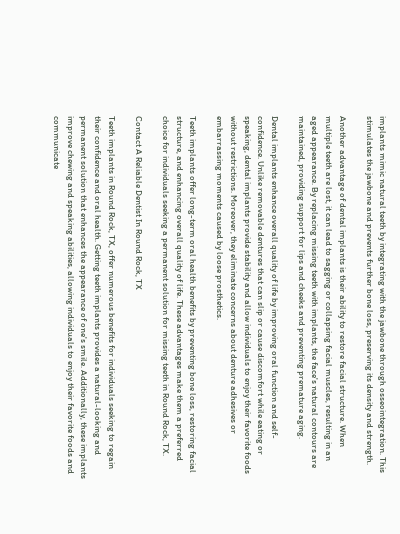implants mimic natural teeth by integrating with the jawbone through osseointegration. This stimulates the jawbone and prevents further bone loss, preserving its density and strength.

Another advantage of dental implants is their ability to restore facial structure. When multiple teeth are lost, it can lead to sagging or collapsing facial muscles, resulting in an aged appearance. By replacing missing teeth with implants, the face's natural contours are maintained, providing support for lips and cheeks and preventing premature aging.

Dental implants enhance overall quality of life by improving oral function and self-confidence. Unlike removable dentures that can slip or cause discomfort while eating or speaking, dental implants provide stability and allow individuals to enjoy their favorite foods without restrictions. Moreover, they eliminate concerns about denture adhesives or embarrassing moments caused by loose prosthetics.

Teeth implants offer long-term oral health benefits by preventing bone loss, restoring facial structure, and enhancing overall quality of life. These advantages make them a preferred choice for individuals seeking a permanent solution for missing teeth in Round Rock, TX.

Contact A Reliable Dentist In Round Rock, TX

Teeth implants in Round Rock, TX, offer numerous benefits for individuals seeking to regain their confidence and oral health. Getting teeth implants provides a natural-looking and permanent solution that enhances the appearance of one's smile. Additionally, these implants improve chewing and speaking abilities, allowing individuals to enjoy their favorite foods and communicate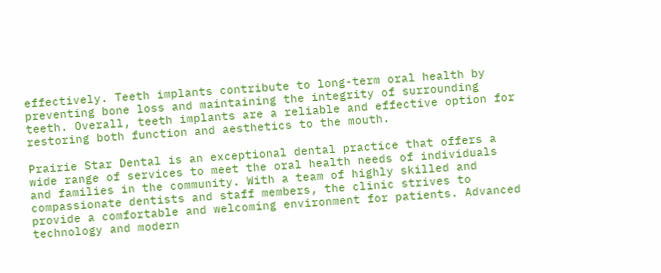effectively. Teeth implants contribute to long-term oral health by preventing bone loss and maintaining the integrity of surrounding teeth. Overall, teeth implants are a reliable and effective option for restoring both function and aesthetics to the mouth.

Prairie Star Dental is an exceptional dental practice that offers a wide range of services to meet the oral health needs of individuals and families in the community. With a team of highly skilled and compassionate dentists and staff members, the clinic strives to provide a comfortable and welcoming environment for patients. Advanced technology and modern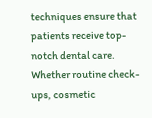techniques ensure that patients receive top-notch dental care. Whether routine check-ups, cosmetic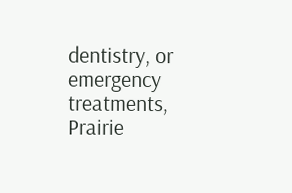dentistry, or emergency treatments, Prairie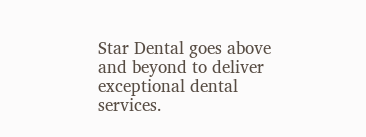Star Dental goes above and beyond to deliver exceptional dental services.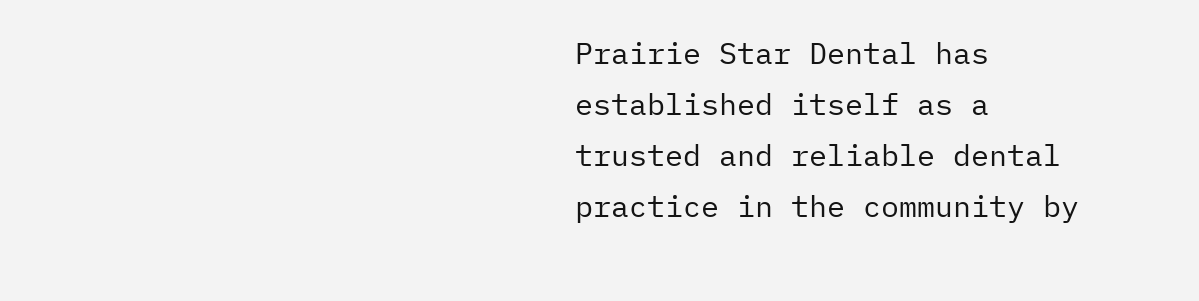Prairie Star Dental has established itself as a trusted and reliable dental practice in the community by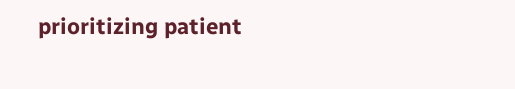prioritizing patient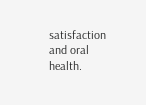satisfaction and oral health.